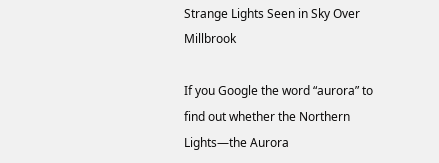Strange Lights Seen in Sky Over Millbrook

If you Google the word “aurora” to find out whether the Northern Lights—the Aurora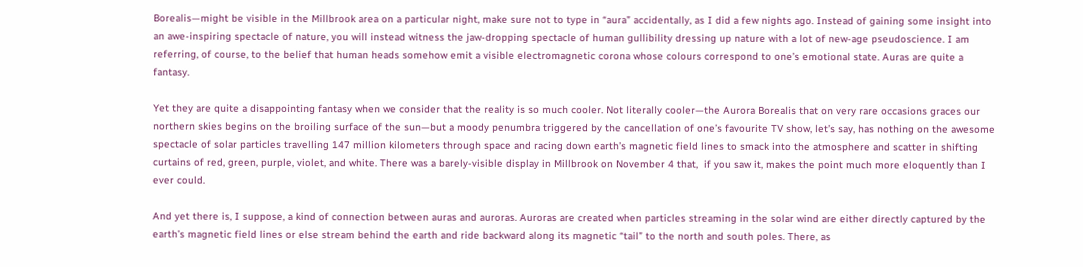Borealis—might be visible in the Millbrook area on a particular night, make sure not to type in “aura” accidentally, as I did a few nights ago. Instead of gaining some insight into an awe-inspiring spectacle of nature, you will instead witness the jaw-dropping spectacle of human gullibility dressing up nature with a lot of new-age pseudoscience. I am referring, of course, to the belief that human heads somehow emit a visible electromagnetic corona whose colours correspond to one’s emotional state. Auras are quite a fantasy.

Yet they are quite a disappointing fantasy when we consider that the reality is so much cooler. Not literally cooler—the Aurora Borealis that on very rare occasions graces our northern skies begins on the broiling surface of the sun—but a moody penumbra triggered by the cancellation of one’s favourite TV show, let’s say, has nothing on the awesome spectacle of solar particles travelling 147 million kilometers through space and racing down earth’s magnetic field lines to smack into the atmosphere and scatter in shifting curtains of red, green, purple, violet, and white. There was a barely-visible display in Millbrook on November 4 that,  if you saw it, makes the point much more eloquently than I ever could.

And yet there is, I suppose, a kind of connection between auras and auroras. Auroras are created when particles streaming in the solar wind are either directly captured by the earth’s magnetic field lines or else stream behind the earth and ride backward along its magnetic “tail” to the north and south poles. There, as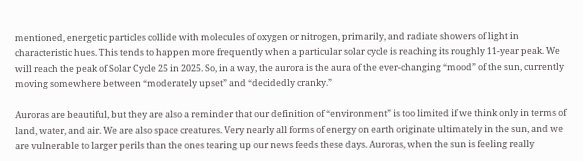mentioned, energetic particles collide with molecules of oxygen or nitrogen, primarily, and radiate showers of light in characteristic hues. This tends to happen more frequently when a particular solar cycle is reaching its roughly 11-year peak. We will reach the peak of Solar Cycle 25 in 2025. So, in a way, the aurora is the aura of the ever-changing “mood” of the sun, currently moving somewhere between “moderately upset” and “decidedly cranky.”

Auroras are beautiful, but they are also a reminder that our definition of “environment” is too limited if we think only in terms of land, water, and air. We are also space creatures. Very nearly all forms of energy on earth originate ultimately in the sun, and we are vulnerable to larger perils than the ones tearing up our news feeds these days. Auroras, when the sun is feeling really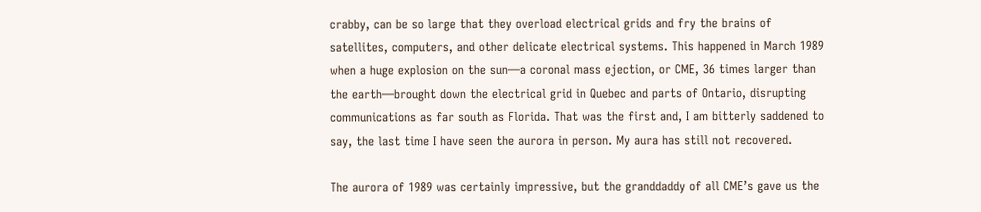crabby, can be so large that they overload electrical grids and fry the brains of satellites, computers, and other delicate electrical systems. This happened in March 1989 when a huge explosion on the sun—a coronal mass ejection, or CME, 36 times larger than the earth—brought down the electrical grid in Quebec and parts of Ontario, disrupting communications as far south as Florida. That was the first and, I am bitterly saddened to say, the last time I have seen the aurora in person. My aura has still not recovered.

The aurora of 1989 was certainly impressive, but the granddaddy of all CME’s gave us the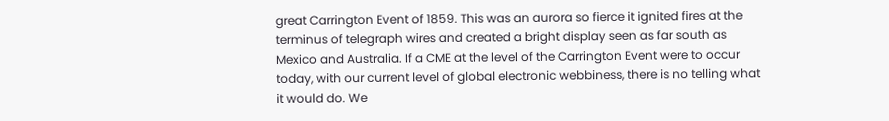great Carrington Event of 1859. This was an aurora so fierce it ignited fires at the terminus of telegraph wires and created a bright display seen as far south as Mexico and Australia. If a CME at the level of the Carrington Event were to occur today, with our current level of global electronic webbiness, there is no telling what it would do. We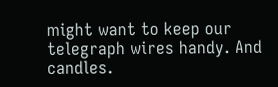might want to keep our telegraph wires handy. And candles.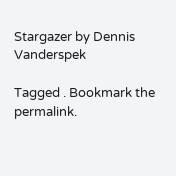Stargazer by Dennis Vanderspek

Tagged . Bookmark the permalink.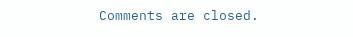Comments are closed.